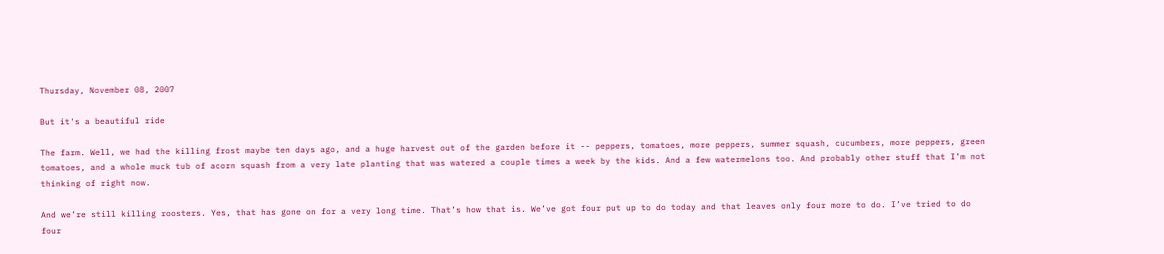Thursday, November 08, 2007

But it's a beautiful ride

The farm. Well, we had the killing frost maybe ten days ago, and a huge harvest out of the garden before it -- peppers, tomatoes, more peppers, summer squash, cucumbers, more peppers, green tomatoes, and a whole muck tub of acorn squash from a very late planting that was watered a couple times a week by the kids. And a few watermelons too. And probably other stuff that I’m not thinking of right now.

And we’re still killing roosters. Yes, that has gone on for a very long time. That’s how that is. We’ve got four put up to do today and that leaves only four more to do. I’ve tried to do four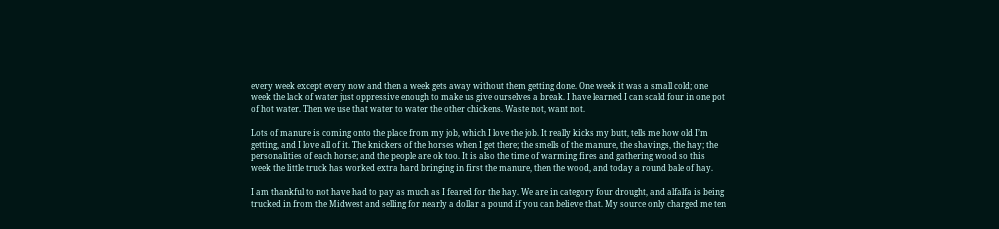every week except every now and then a week gets away without them getting done. One week it was a small cold; one week the lack of water just oppressive enough to make us give ourselves a break. I have learned I can scald four in one pot of hot water. Then we use that water to water the other chickens. Waste not, want not.

Lots of manure is coming onto the place from my job, which I love the job. It really kicks my butt, tells me how old I’m getting, and I love all of it. The knickers of the horses when I get there; the smells of the manure, the shavings, the hay; the personalities of each horse; and the people are ok too. It is also the time of warming fires and gathering wood so this week the little truck has worked extra hard bringing in first the manure, then the wood, and today a round bale of hay.

I am thankful to not have had to pay as much as I feared for the hay. We are in category four drought, and alfalfa is being trucked in from the Midwest and selling for nearly a dollar a pound if you can believe that. My source only charged me ten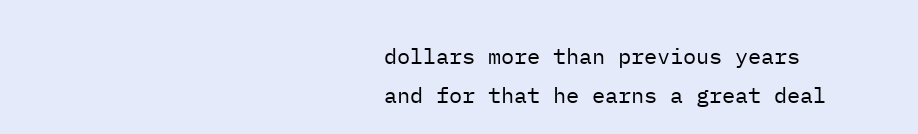dollars more than previous years and for that he earns a great deal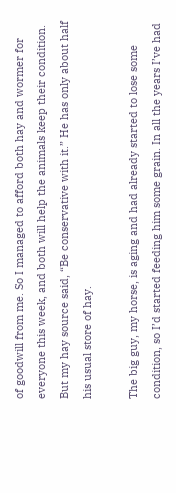of goodwill from me. So I managed to afford both hay and wormer for everyone this week, and both will help the animals keep their condition. But my hay source said, “Be conservative with it.” He has only about half his usual store of hay.

The big guy, my horse, is aging and had already started to lose some condition, so I’d started feeding him some grain. In all the years I’ve had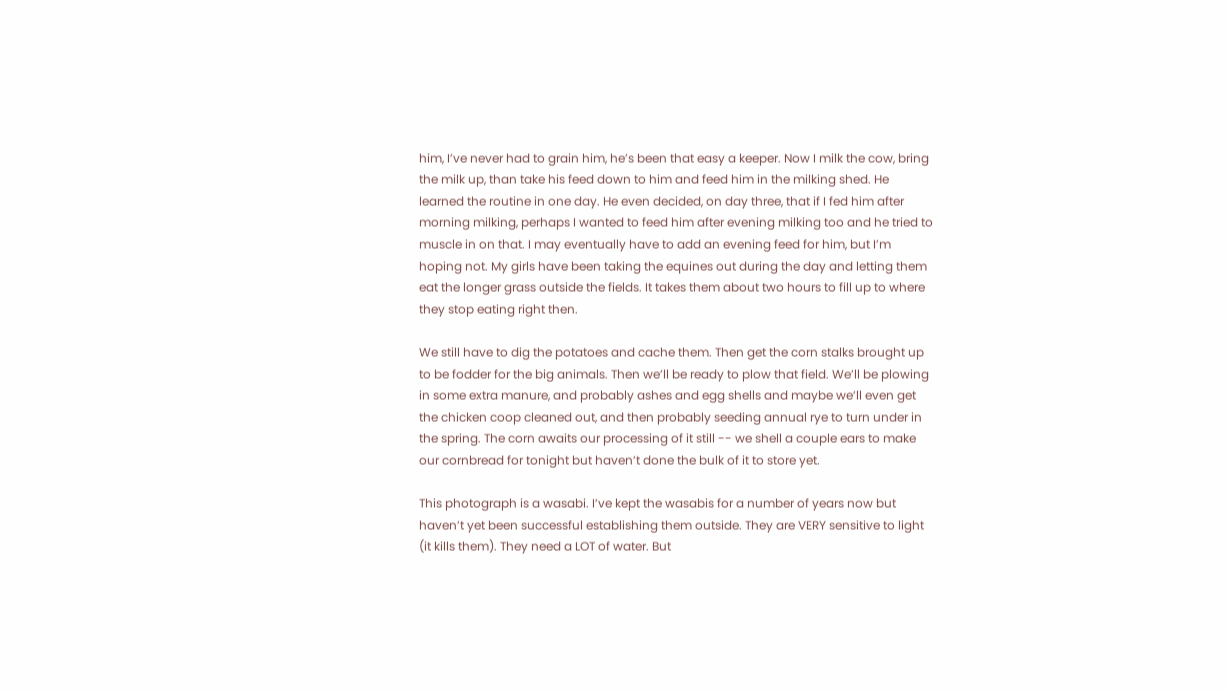him, I’ve never had to grain him, he’s been that easy a keeper. Now I milk the cow, bring the milk up, than take his feed down to him and feed him in the milking shed. He learned the routine in one day. He even decided, on day three, that if I fed him after morning milking, perhaps I wanted to feed him after evening milking too and he tried to muscle in on that. I may eventually have to add an evening feed for him, but I’m hoping not. My girls have been taking the equines out during the day and letting them eat the longer grass outside the fields. It takes them about two hours to fill up to where they stop eating right then.

We still have to dig the potatoes and cache them. Then get the corn stalks brought up to be fodder for the big animals. Then we’ll be ready to plow that field. We’ll be plowing in some extra manure, and probably ashes and egg shells and maybe we’ll even get the chicken coop cleaned out, and then probably seeding annual rye to turn under in the spring. The corn awaits our processing of it still -- we shell a couple ears to make our cornbread for tonight but haven’t done the bulk of it to store yet.

This photograph is a wasabi. I’ve kept the wasabis for a number of years now but haven’t yet been successful establishing them outside. They are VERY sensitive to light (it kills them). They need a LOT of water. But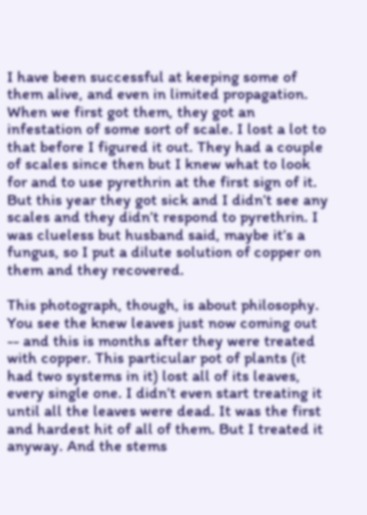I have been successful at keeping some of them alive, and even in limited propagation. When we first got them, they got an infestation of some sort of scale. I lost a lot to that before I figured it out. They had a couple of scales since then but I knew what to look for and to use pyrethrin at the first sign of it. But this year they got sick and I didn’t see any scales and they didn’t respond to pyrethrin. I was clueless but husband said, maybe it’s a fungus, so I put a dilute solution of copper on them and they recovered.

This photograph, though, is about philosophy. You see the knew leaves just now coming out -- and this is months after they were treated with copper. This particular pot of plants (it had two systems in it) lost all of its leaves, every single one. I didn’t even start treating it until all the leaves were dead. It was the first and hardest hit of all of them. But I treated it anyway. And the stems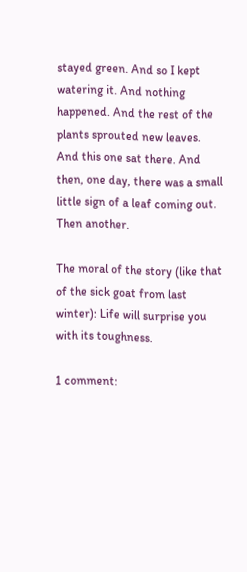stayed green. And so I kept watering it. And nothing happened. And the rest of the plants sprouted new leaves. And this one sat there. And then, one day, there was a small little sign of a leaf coming out. Then another.

The moral of the story (like that of the sick goat from last winter): Life will surprise you with its toughness.

1 comment: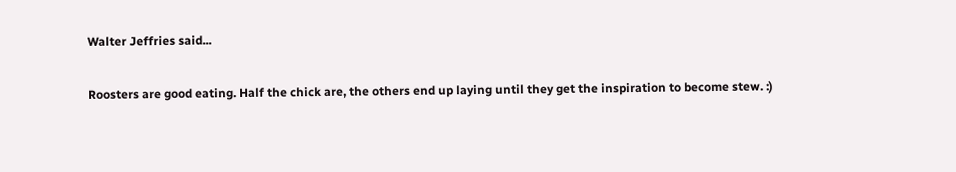Walter Jeffries said...

Roosters are good eating. Half the chick are, the others end up laying until they get the inspiration to become stew. :)